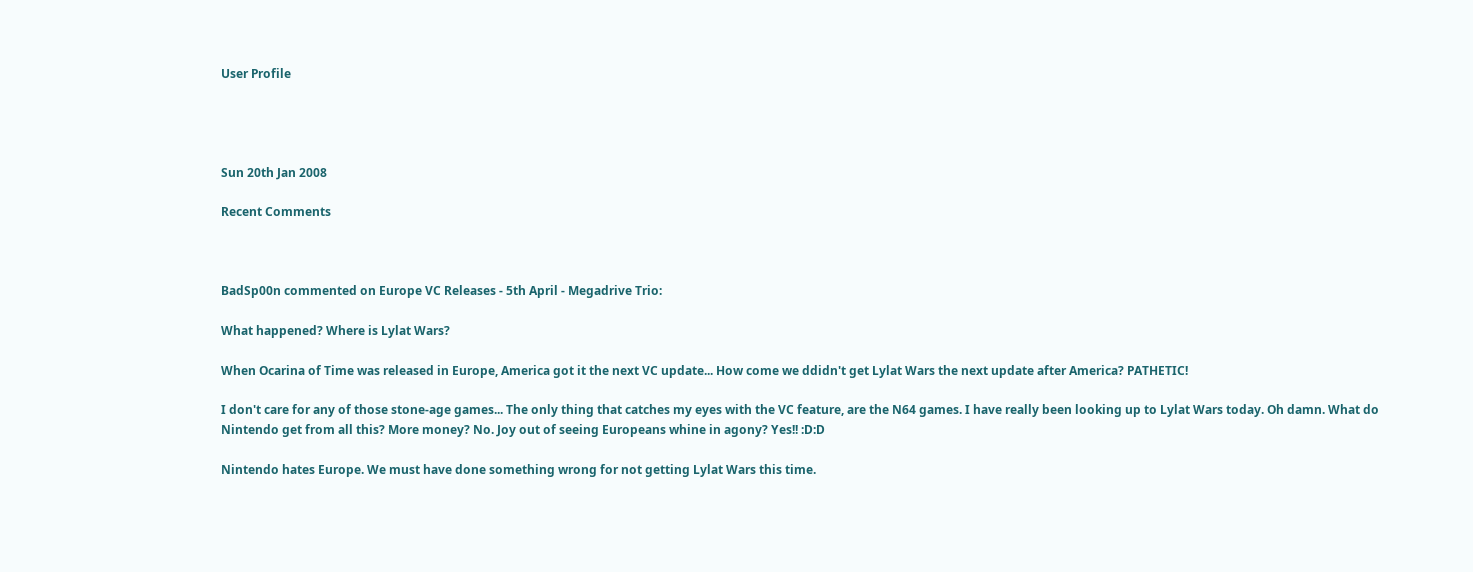User Profile




Sun 20th Jan 2008

Recent Comments



BadSp00n commented on Europe VC Releases - 5th April - Megadrive Trio:

What happened? Where is Lylat Wars?

When Ocarina of Time was released in Europe, America got it the next VC update... How come we ddidn't get Lylat Wars the next update after America? PATHETIC!

I don't care for any of those stone-age games... The only thing that catches my eyes with the VC feature, are the N64 games. I have really been looking up to Lylat Wars today. Oh damn. What do Nintendo get from all this? More money? No. Joy out of seeing Europeans whine in agony? Yes!! :D:D

Nintendo hates Europe. We must have done something wrong for not getting Lylat Wars this time.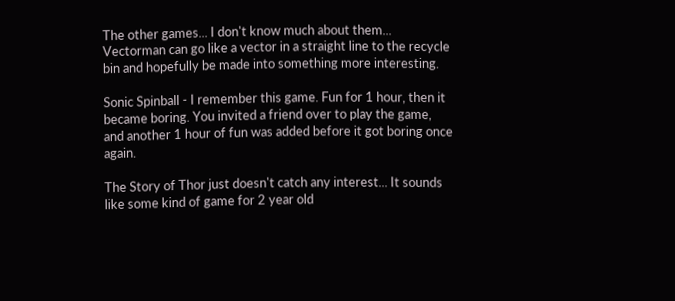The other games... I don't know much about them... Vectorman can go like a vector in a straight line to the recycle bin and hopefully be made into something more interesting.

Sonic Spinball - I remember this game. Fun for 1 hour, then it became boring. You invited a friend over to play the game, and another 1 hour of fun was added before it got boring once again.

The Story of Thor just doesn't catch any interest... It sounds like some kind of game for 2 year old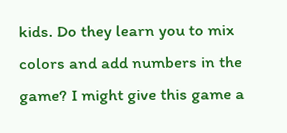kids. Do they learn you to mix colors and add numbers in the game? I might give this game a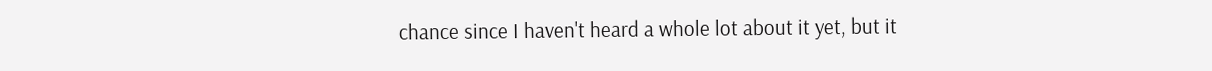chance since I haven't heard a whole lot about it yet, but it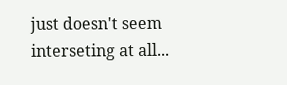just doesn't seem interseting at all...